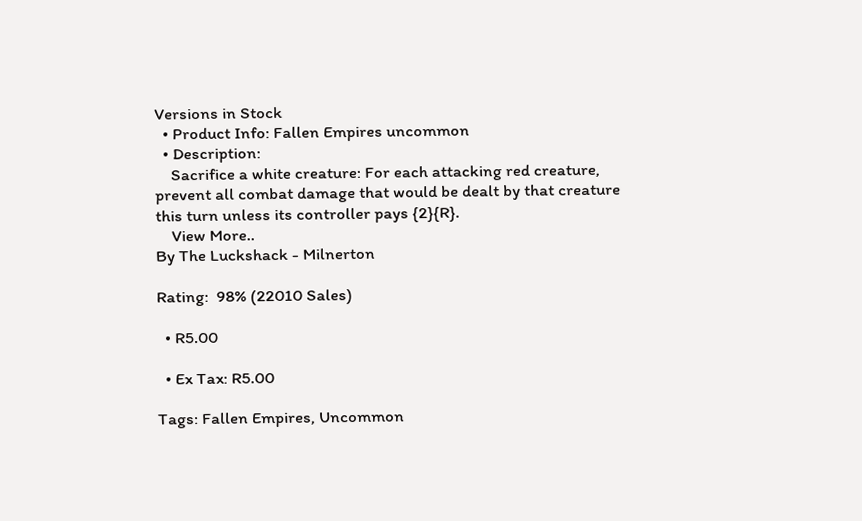Versions in Stock
  • Product Info: Fallen Empires uncommon
  • Description:
    Sacrifice a white creature: For each attacking red creature, prevent all combat damage that would be dealt by that creature this turn unless its controller pays {2}{R}.
    View More..
By The Luckshack - Milnerton

Rating:  98% (22010 Sales)

  • R5.00

  • Ex Tax: R5.00

Tags: Fallen Empires, Uncommon